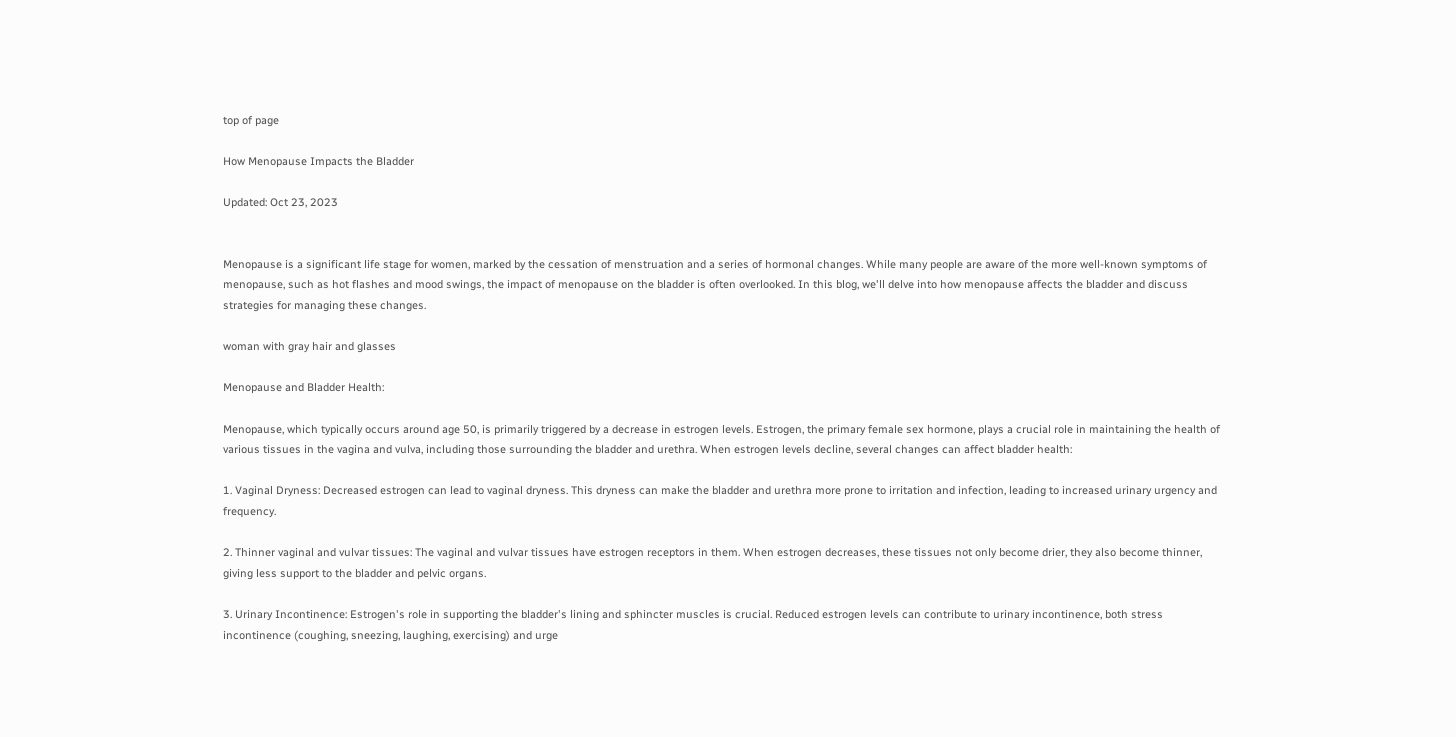top of page

How Menopause Impacts the Bladder

Updated: Oct 23, 2023


Menopause is a significant life stage for women, marked by the cessation of menstruation and a series of hormonal changes. While many people are aware of the more well-known symptoms of menopause, such as hot flashes and mood swings, the impact of menopause on the bladder is often overlooked. In this blog, we'll delve into how menopause affects the bladder and discuss strategies for managing these changes.

woman with gray hair and glasses

Menopause and Bladder Health:

Menopause, which typically occurs around age 50, is primarily triggered by a decrease in estrogen levels. Estrogen, the primary female sex hormone, plays a crucial role in maintaining the health of various tissues in the vagina and vulva, including those surrounding the bladder and urethra. When estrogen levels decline, several changes can affect bladder health:

1. Vaginal Dryness: Decreased estrogen can lead to vaginal dryness. This dryness can make the bladder and urethra more prone to irritation and infection, leading to increased urinary urgency and frequency.

2. Thinner vaginal and vulvar tissues: The vaginal and vulvar tissues have estrogen receptors in them. When estrogen decreases, these tissues not only become drier, they also become thinner, giving less support to the bladder and pelvic organs.

3. Urinary Incontinence: Estrogen's role in supporting the bladder's lining and sphincter muscles is crucial. Reduced estrogen levels can contribute to urinary incontinence, both stress incontinence (coughing, sneezing, laughing, exercising) and urge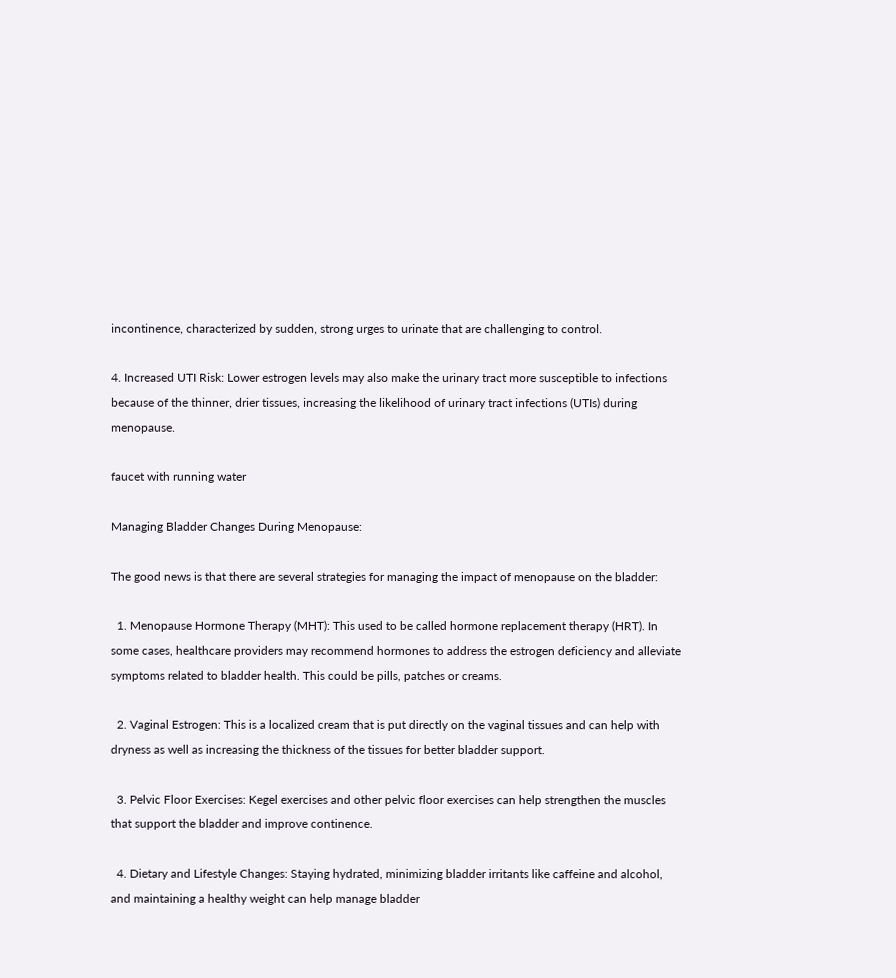incontinence, characterized by sudden, strong urges to urinate that are challenging to control.

4. Increased UTI Risk: Lower estrogen levels may also make the urinary tract more susceptible to infections because of the thinner, drier tissues, increasing the likelihood of urinary tract infections (UTIs) during menopause.

faucet with running water

Managing Bladder Changes During Menopause:

The good news is that there are several strategies for managing the impact of menopause on the bladder:

  1. Menopause Hormone Therapy (MHT): This used to be called hormone replacement therapy (HRT). In some cases, healthcare providers may recommend hormones to address the estrogen deficiency and alleviate symptoms related to bladder health. This could be pills, patches or creams.

  2. Vaginal Estrogen: This is a localized cream that is put directly on the vaginal tissues and can help with dryness as well as increasing the thickness of the tissues for better bladder support.

  3. Pelvic Floor Exercises: Kegel exercises and other pelvic floor exercises can help strengthen the muscles that support the bladder and improve continence.

  4. Dietary and Lifestyle Changes: Staying hydrated, minimizing bladder irritants like caffeine and alcohol, and maintaining a healthy weight can help manage bladder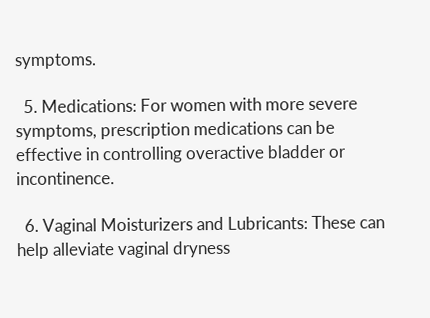symptoms.

  5. Medications: For women with more severe symptoms, prescription medications can be effective in controlling overactive bladder or incontinence.

  6. Vaginal Moisturizers and Lubricants: These can help alleviate vaginal dryness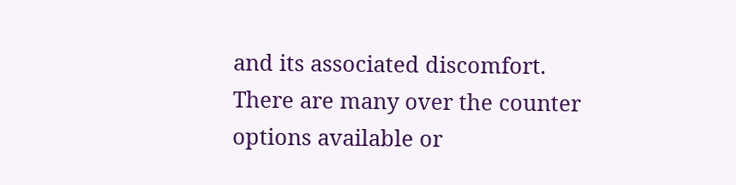and its associated discomfort. There are many over the counter options available or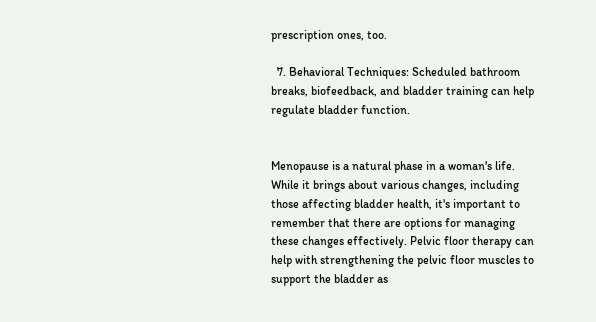prescription ones, too.

  7. Behavioral Techniques: Scheduled bathroom breaks, biofeedback, and bladder training can help regulate bladder function.


Menopause is a natural phase in a woman's life. While it brings about various changes, including those affecting bladder health, it's important to remember that there are options for managing these changes effectively. Pelvic floor therapy can help with strengthening the pelvic floor muscles to support the bladder as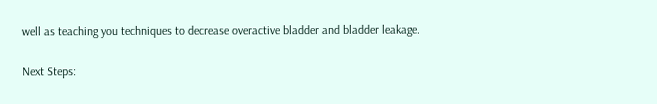well as teaching you techniques to decrease overactive bladder and bladder leakage.

Next Steps: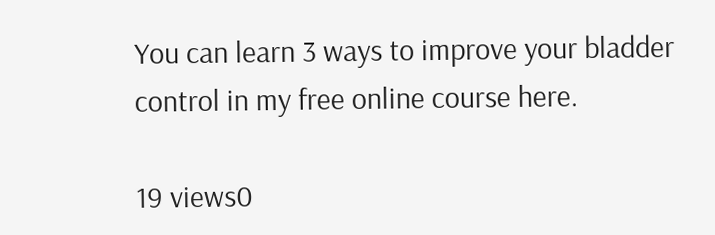You can learn 3 ways to improve your bladder control in my free online course here.

19 views0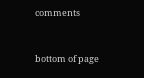comments


bottom of page